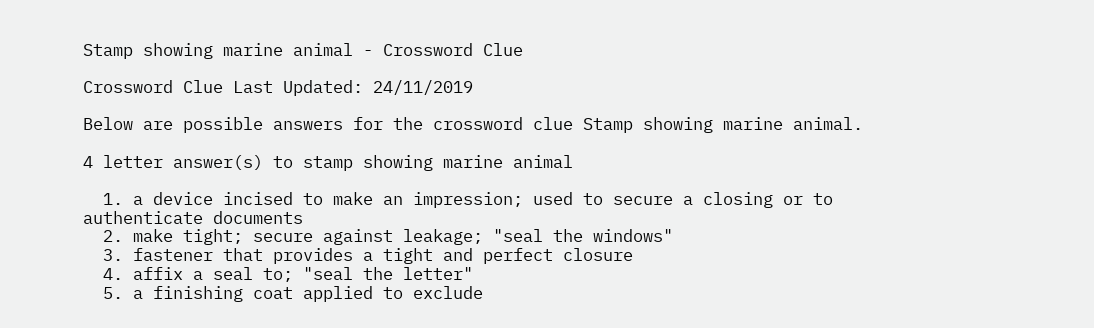Stamp showing marine animal - Crossword Clue

Crossword Clue Last Updated: 24/11/2019

Below are possible answers for the crossword clue Stamp showing marine animal.

4 letter answer(s) to stamp showing marine animal

  1. a device incised to make an impression; used to secure a closing or to authenticate documents
  2. make tight; secure against leakage; "seal the windows"
  3. fastener that provides a tight and perfect closure
  4. affix a seal to; "seal the letter"
  5. a finishing coat applied to exclude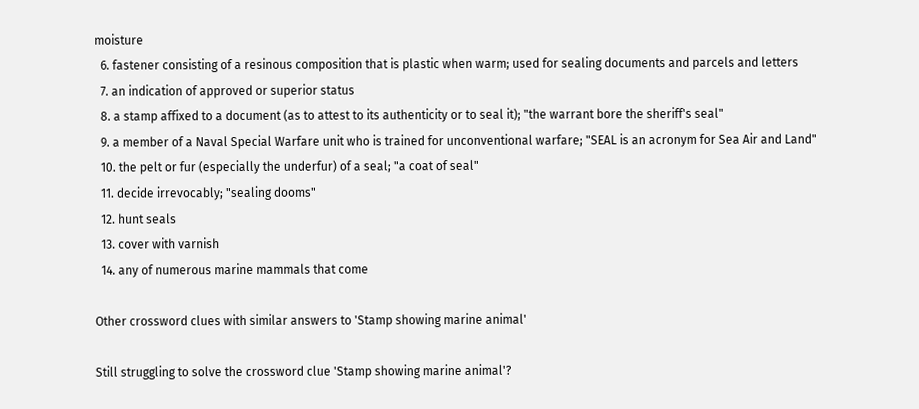moisture
  6. fastener consisting of a resinous composition that is plastic when warm; used for sealing documents and parcels and letters
  7. an indication of approved or superior status
  8. a stamp affixed to a document (as to attest to its authenticity or to seal it); "the warrant bore the sheriff's seal"
  9. a member of a Naval Special Warfare unit who is trained for unconventional warfare; "SEAL is an acronym for Sea Air and Land"
  10. the pelt or fur (especially the underfur) of a seal; "a coat of seal"
  11. decide irrevocably; "sealing dooms"
  12. hunt seals
  13. cover with varnish
  14. any of numerous marine mammals that come

Other crossword clues with similar answers to 'Stamp showing marine animal'

Still struggling to solve the crossword clue 'Stamp showing marine animal'?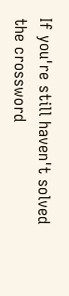If you're still haven't solved the crossword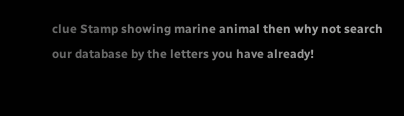clue Stamp showing marine animal then why not search our database by the letters you have already!